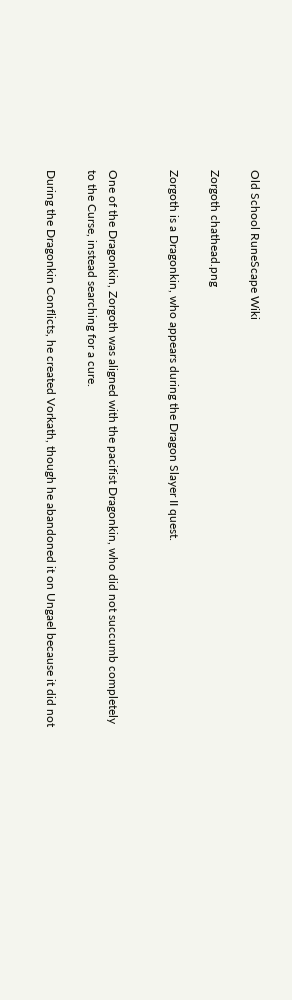Old School RuneScape Wiki

Zorgoth chathead.png

Zorgoth is a Dragonkin, who appears during the Dragon Slayer II quest.


One of the Dragonkin, Zorgoth was aligned with the pacifist Dragonkin, who did not succumb completely to the Curse, instead searching for a cure.

During the Dragonkin Conflicts, he created Vorkath, though he abandoned it on Ungael because it did not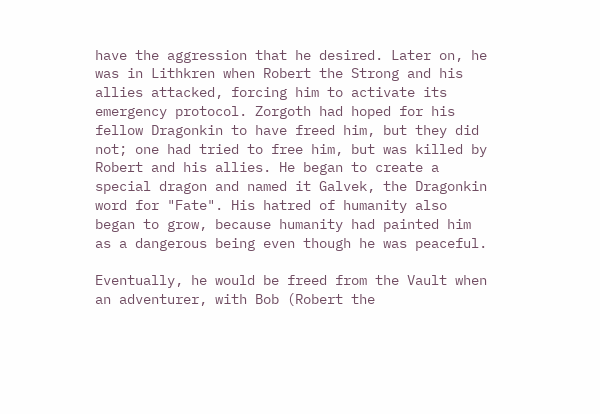have the aggression that he desired. Later on, he was in Lithkren when Robert the Strong and his allies attacked, forcing him to activate its emergency protocol. Zorgoth had hoped for his fellow Dragonkin to have freed him, but they did not; one had tried to free him, but was killed by Robert and his allies. He began to create a special dragon and named it Galvek, the Dragonkin word for "Fate". His hatred of humanity also began to grow, because humanity had painted him as a dangerous being even though he was peaceful.

Eventually, he would be freed from the Vault when an adventurer, with Bob (Robert the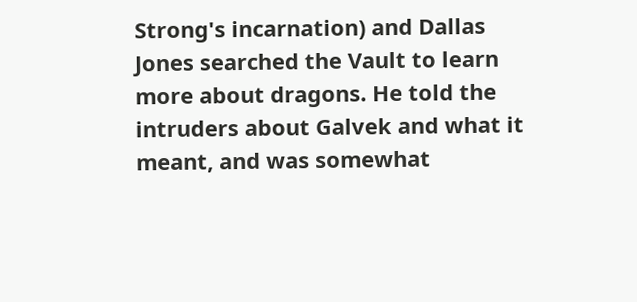Strong's incarnation) and Dallas Jones searched the Vault to learn more about dragons. He told the intruders about Galvek and what it meant, and was somewhat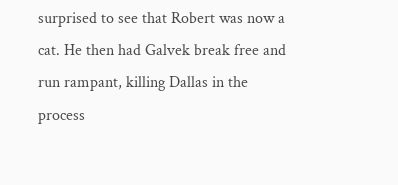surprised to see that Robert was now a cat. He then had Galvek break free and run rampant, killing Dallas in the process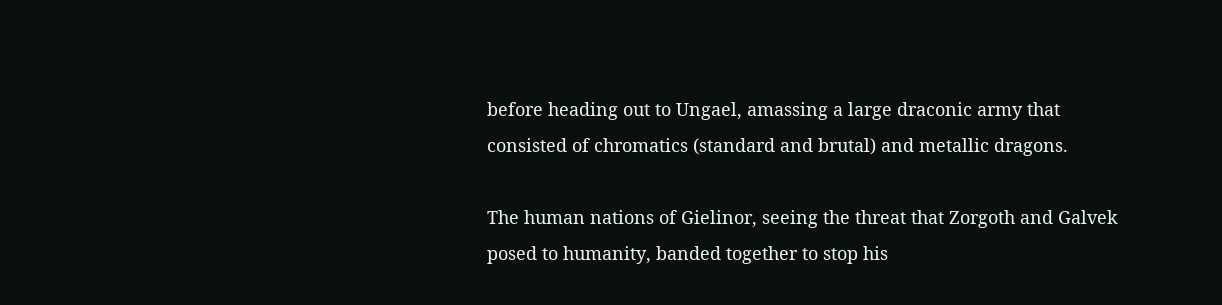before heading out to Ungael, amassing a large draconic army that consisted of chromatics (standard and brutal) and metallic dragons.

The human nations of Gielinor, seeing the threat that Zorgoth and Galvek posed to humanity, banded together to stop his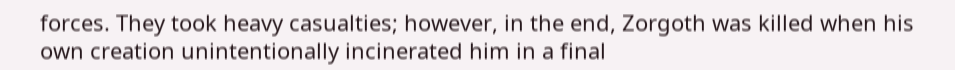forces. They took heavy casualties; however, in the end, Zorgoth was killed when his own creation unintentionally incinerated him in a final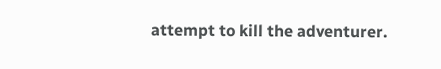attempt to kill the adventurer.